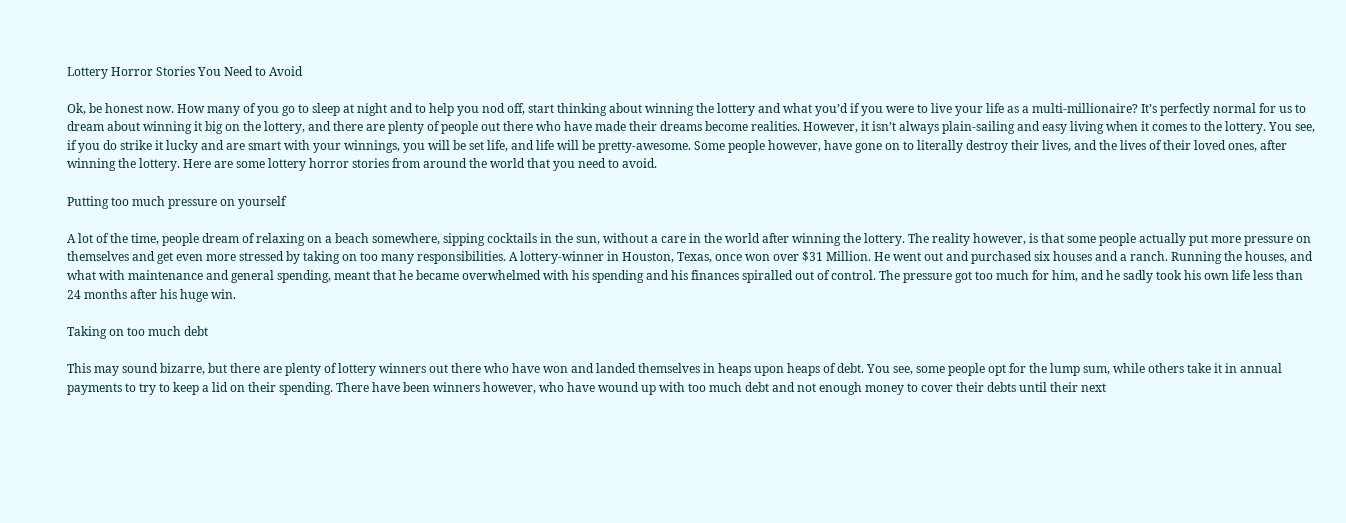Lottery Horror Stories You Need to Avoid

Ok, be honest now. How many of you go to sleep at night and to help you nod off, start thinking about winning the lottery and what you’d if you were to live your life as a multi-millionaire? It’s perfectly normal for us to dream about winning it big on the lottery, and there are plenty of people out there who have made their dreams become realities. However, it isn’t always plain-sailing and easy living when it comes to the lottery. You see, if you do strike it lucky and are smart with your winnings, you will be set life, and life will be pretty-awesome. Some people however, have gone on to literally destroy their lives, and the lives of their loved ones, after winning the lottery. Here are some lottery horror stories from around the world that you need to avoid.

Putting too much pressure on yourself

A lot of the time, people dream of relaxing on a beach somewhere, sipping cocktails in the sun, without a care in the world after winning the lottery. The reality however, is that some people actually put more pressure on themselves and get even more stressed by taking on too many responsibilities. A lottery-winner in Houston, Texas, once won over $31 Million. He went out and purchased six houses and a ranch. Running the houses, and what with maintenance and general spending, meant that he became overwhelmed with his spending and his finances spiralled out of control. The pressure got too much for him, and he sadly took his own life less than 24 months after his huge win.

Taking on too much debt

This may sound bizarre, but there are plenty of lottery winners out there who have won and landed themselves in heaps upon heaps of debt. You see, some people opt for the lump sum, while others take it in annual payments to try to keep a lid on their spending. There have been winners however, who have wound up with too much debt and not enough money to cover their debts until their next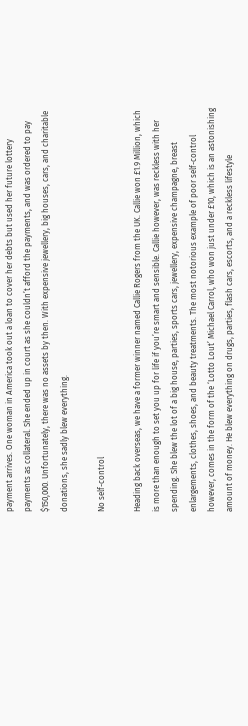payment arrives. One woman in America took out a loan to cover her debts but used her future lottery payments as collateral. She ended up in court as she couldn’t afford the payments, and was ordered to pay $150,000. Unfortunately, there was no assets by then. With expensive jewellery, big houses, cars, and charitable donations, she sadly blew everything.

No self-control

Heading back overseas, we have a former winner named Callie Rogers from the UK. Callie won £1.9 Million, which is more than enough to set you up for life if you’re smart and sensible. Callie however, was reckless with her spending. She blew the lot of a big house, parties, sports cars, jewellery, expensive champagne, breast enlargements, clothes, shoes, and beauty treatments. The most notorious example of poor self-control however, comes in the form of the ‘Lotto Lout’ Michael Carrol, who won just under £10, which is an astonishing amount of money. He blew everything on drugs, parties, flash cars, escorts, and a reckless lifestyle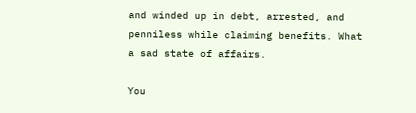and winded up in debt, arrested, and penniless while claiming benefits. What a sad state of affairs.

You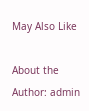May Also Like

About the Author: admin